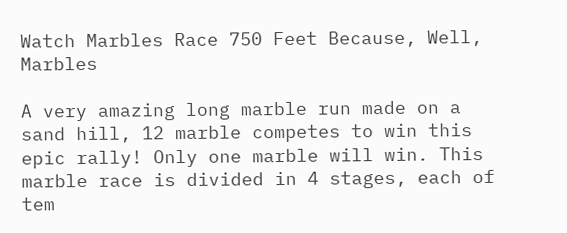Watch Marbles Race 750 Feet Because, Well, Marbles

A very amazing long marble run made on a sand hill, 12 marble competes to win this epic rally! Only one marble will win. This marble race is divided in 4 stages, each of tem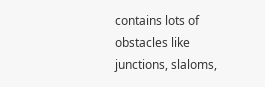contains lots of obstacles like junctions, slaloms,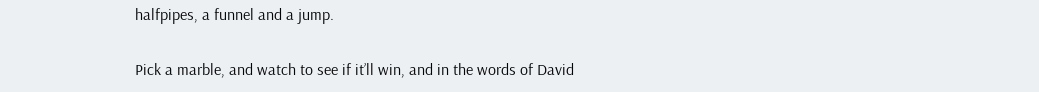halfpipes, a funnel and a jump.

Pick a marble, and watch to see if it’ll win, and in the words of David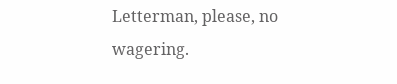Letterman, please, no wagering.